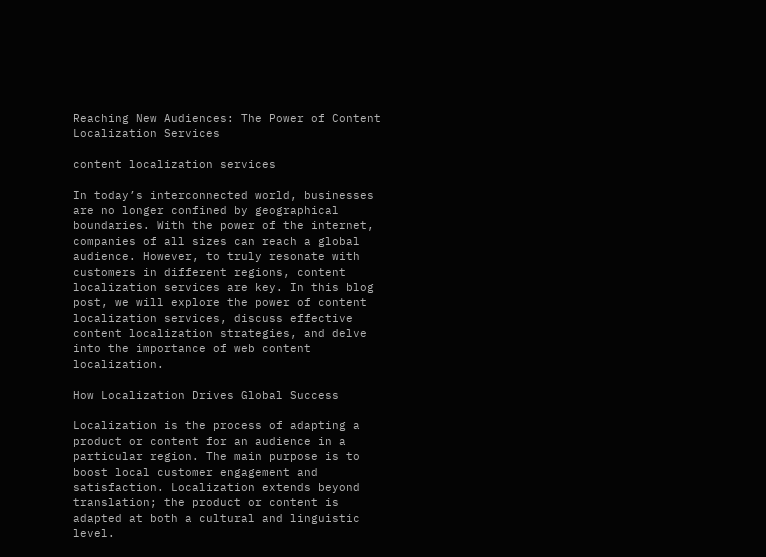Reaching New Audiences: The Power of Content Localization Services

content localization services

In today’s interconnected world, businesses are no longer confined by geographical boundaries. With the power of the internet, companies of all sizes can reach a global audience. However, to truly resonate with customers in different regions, content localization services are key. In this blog post, we will explore the power of content localization services, discuss effective content localization strategies, and delve into the importance of web content localization.

How Localization Drives Global Success

Localization is the process of adapting a product or content for an audience in a particular region. The main purpose is to boost local customer engagement and satisfaction. Localization extends beyond translation; the product or content is adapted at both a cultural and linguistic level.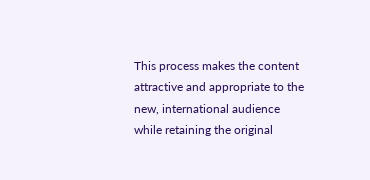This process makes the content attractive and appropriate to the new, international audience while retaining the original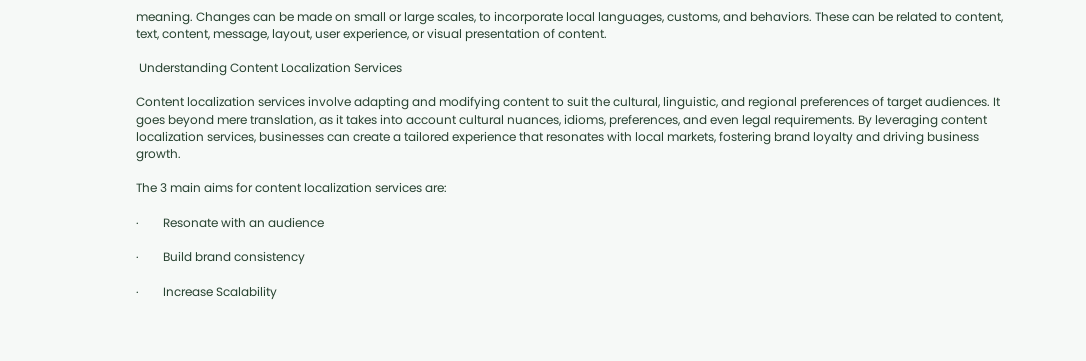meaning. Changes can be made on small or large scales, to incorporate local languages, customs, and behaviors. These can be related to content, text, content, message, layout, user experience, or visual presentation of content.

 Understanding Content Localization Services

Content localization services involve adapting and modifying content to suit the cultural, linguistic, and regional preferences of target audiences. It goes beyond mere translation, as it takes into account cultural nuances, idioms, preferences, and even legal requirements. By leveraging content localization services, businesses can create a tailored experience that resonates with local markets, fostering brand loyalty and driving business growth.

The 3 main aims for content localization services are:

·        Resonate with an audience

·        Build brand consistency

·        Increase Scalability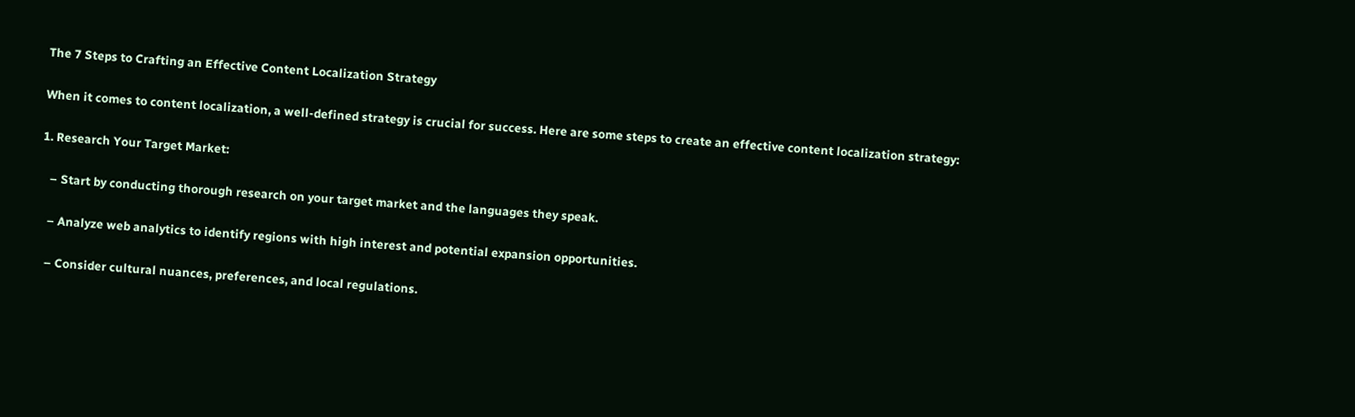The 7 Steps to Crafting an Effective Content Localization Strategy

When it comes to content localization, a well-defined strategy is crucial for success. Here are some steps to create an effective content localization strategy:

1. Research Your Target Market:

   – Start by conducting thorough research on your target market and the languages they speak.

   – Analyze web analytics to identify regions with high interest and potential expansion opportunities.

   – Consider cultural nuances, preferences, and local regulations.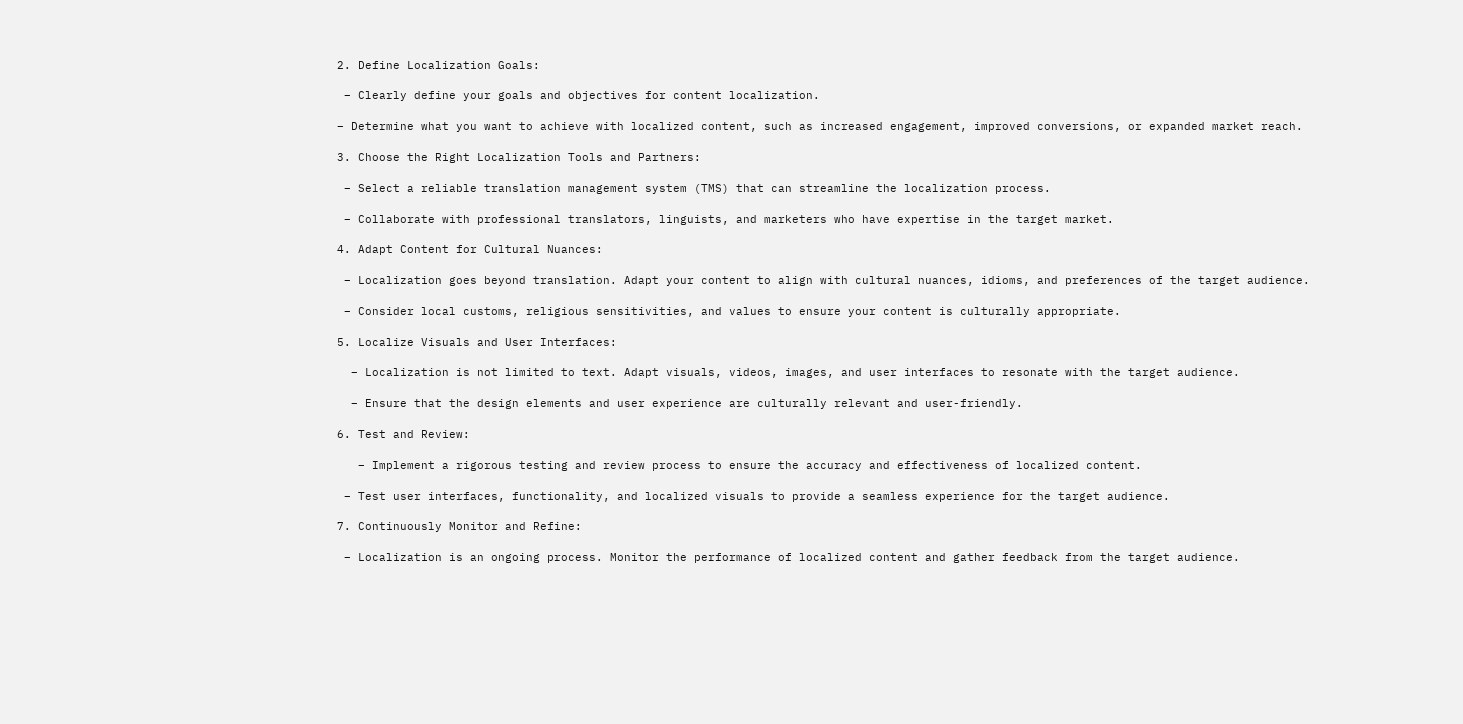2. Define Localization Goals:

 – Clearly define your goals and objectives for content localization.

– Determine what you want to achieve with localized content, such as increased engagement, improved conversions, or expanded market reach.

3. Choose the Right Localization Tools and Partners:

 – Select a reliable translation management system (TMS) that can streamline the localization process.

 – Collaborate with professional translators, linguists, and marketers who have expertise in the target market.

4. Adapt Content for Cultural Nuances:

 – Localization goes beyond translation. Adapt your content to align with cultural nuances, idioms, and preferences of the target audience.

 – Consider local customs, religious sensitivities, and values to ensure your content is culturally appropriate.

5. Localize Visuals and User Interfaces:

  – Localization is not limited to text. Adapt visuals, videos, images, and user interfaces to resonate with the target audience.

  – Ensure that the design elements and user experience are culturally relevant and user-friendly.

6. Test and Review:

   – Implement a rigorous testing and review process to ensure the accuracy and effectiveness of localized content.

 – Test user interfaces, functionality, and localized visuals to provide a seamless experience for the target audience.

7. Continuously Monitor and Refine:

 – Localization is an ongoing process. Monitor the performance of localized content and gather feedback from the target audience.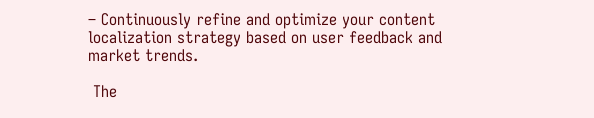– Continuously refine and optimize your content localization strategy based on user feedback and market trends.

 The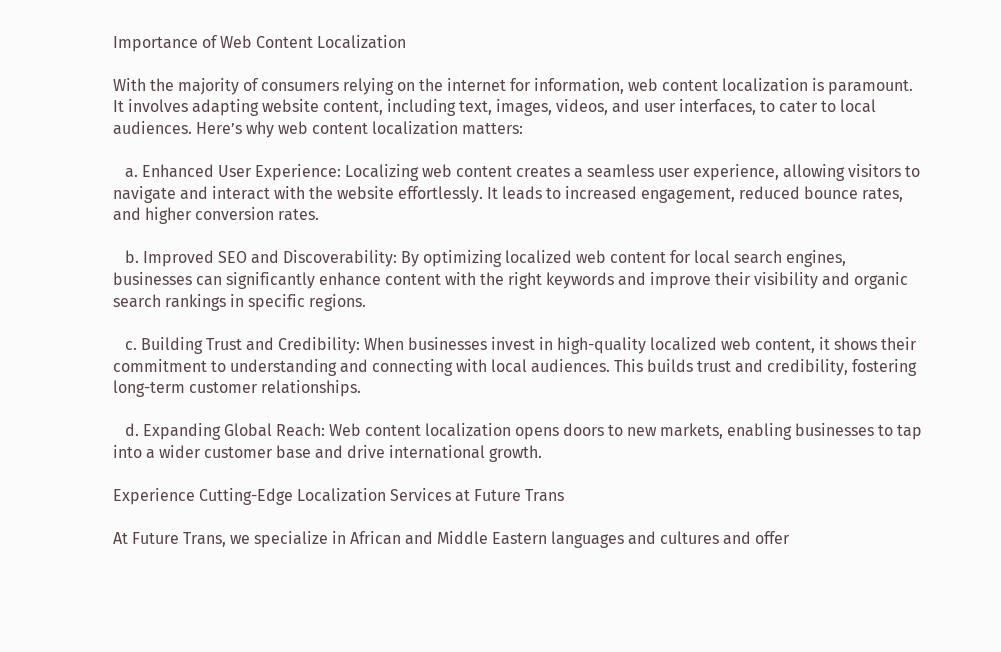Importance of Web Content Localization

With the majority of consumers relying on the internet for information, web content localization is paramount. It involves adapting website content, including text, images, videos, and user interfaces, to cater to local audiences. Here’s why web content localization matters:

   a. Enhanced User Experience: Localizing web content creates a seamless user experience, allowing visitors to navigate and interact with the website effortlessly. It leads to increased engagement, reduced bounce rates, and higher conversion rates.

   b. Improved SEO and Discoverability: By optimizing localized web content for local search engines, businesses can significantly enhance content with the right keywords and improve their visibility and organic search rankings in specific regions.

   c. Building Trust and Credibility: When businesses invest in high-quality localized web content, it shows their commitment to understanding and connecting with local audiences. This builds trust and credibility, fostering long-term customer relationships.

   d. Expanding Global Reach: Web content localization opens doors to new markets, enabling businesses to tap into a wider customer base and drive international growth.

Experience Cutting-Edge Localization Services at Future Trans

At Future Trans, we specialize in African and Middle Eastern languages and cultures and offer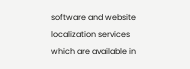software and website localization services which are available in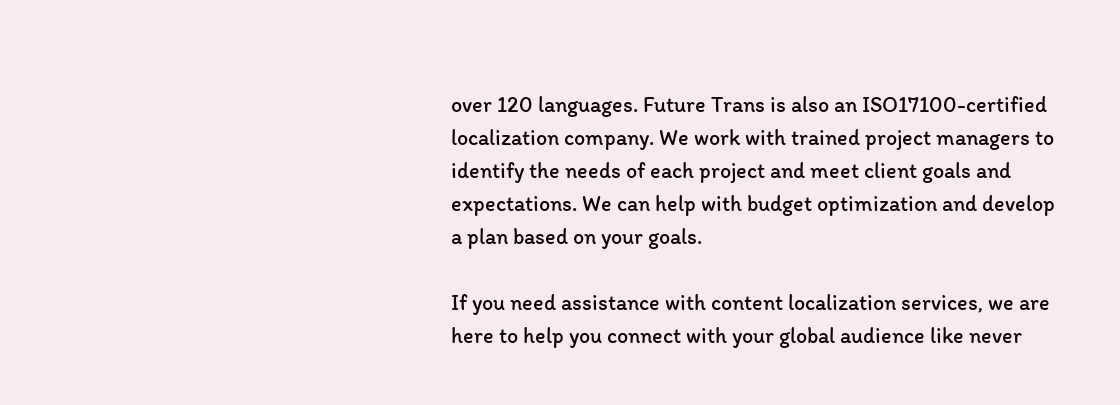over 120 languages. Future Trans is also an ISO17100-certified localization company. We work with trained project managers to identify the needs of each project and meet client goals and expectations. We can help with budget optimization and develop a plan based on your goals.

If you need assistance with content localization services, we are here to help you connect with your global audience like never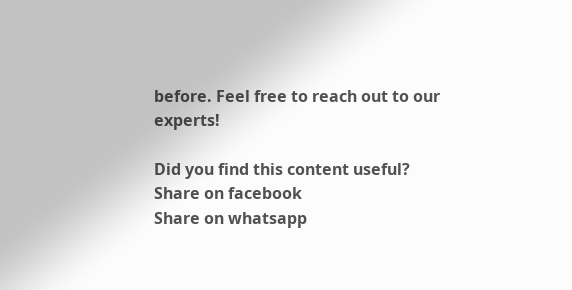before. Feel free to reach out to our experts!

Did you find this content useful?
Share on facebook
Share on whatsapp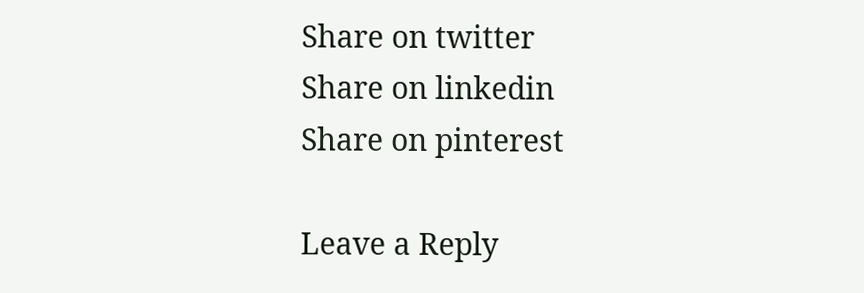Share on twitter
Share on linkedin
Share on pinterest

Leave a Reply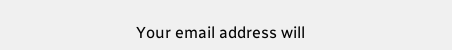Your email address will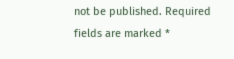not be published. Required fields are marked *